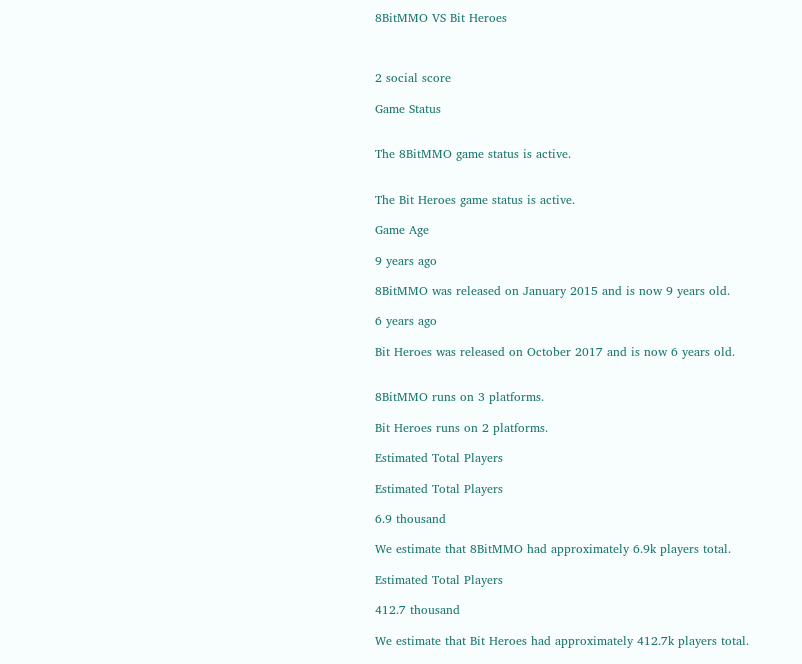8BitMMO VS Bit Heroes



2 social score

Game Status


The 8BitMMO game status is active.


The Bit Heroes game status is active.

Game Age

9 years ago

8BitMMO was released on January 2015 and is now 9 years old.

6 years ago

Bit Heroes was released on October 2017 and is now 6 years old.


8BitMMO runs on 3 platforms.

Bit Heroes runs on 2 platforms.

Estimated Total Players

Estimated Total Players

6.9 thousand

We estimate that 8BitMMO had approximately 6.9k players total.

Estimated Total Players

412.7 thousand

We estimate that Bit Heroes had approximately 412.7k players total.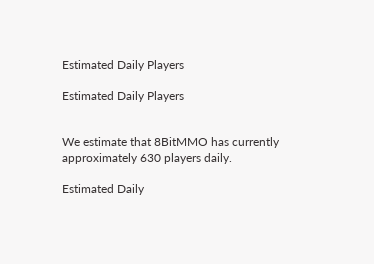Estimated Daily Players

Estimated Daily Players


We estimate that 8BitMMO has currently approximately 630 players daily.

Estimated Daily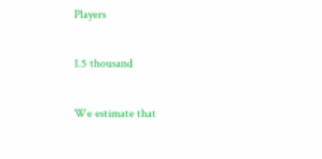Players

1.5 thousand

We estimate that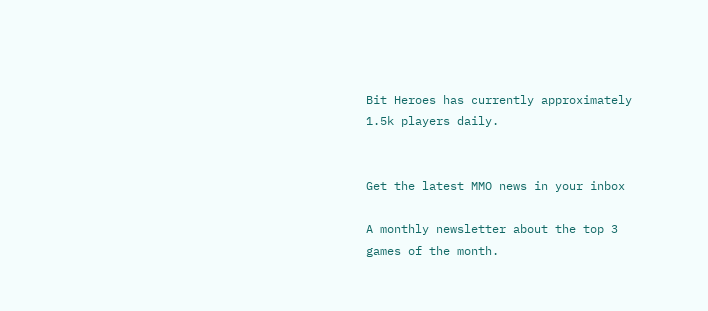Bit Heroes has currently approximately 1.5k players daily.


Get the latest MMO news in your inbox

A monthly newsletter about the top 3 games of the month.